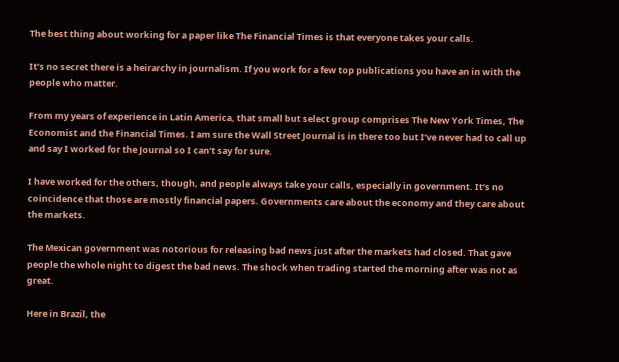The best thing about working for a paper like The Financial Times is that everyone takes your calls.

It’s no secret there is a heirarchy in journalism. If you work for a few top publications you have an in with the people who matter.

From my years of experience in Latin America, that small but select group comprises The New York Times, The Economist and the Financial Times. I am sure the Wall Street Journal is in there too but I’ve never had to call up and say I worked for the Journal so I can’t say for sure.

I have worked for the others, though, and people always take your calls, especially in government. It’s no coincidence that those are mostly financial papers. Governments care about the economy and they care about the markets.

The Mexican government was notorious for releasing bad news just after the markets had closed. That gave people the whole night to digest the bad news. The shock when trading started the morning after was not as great.

Here in Brazil, the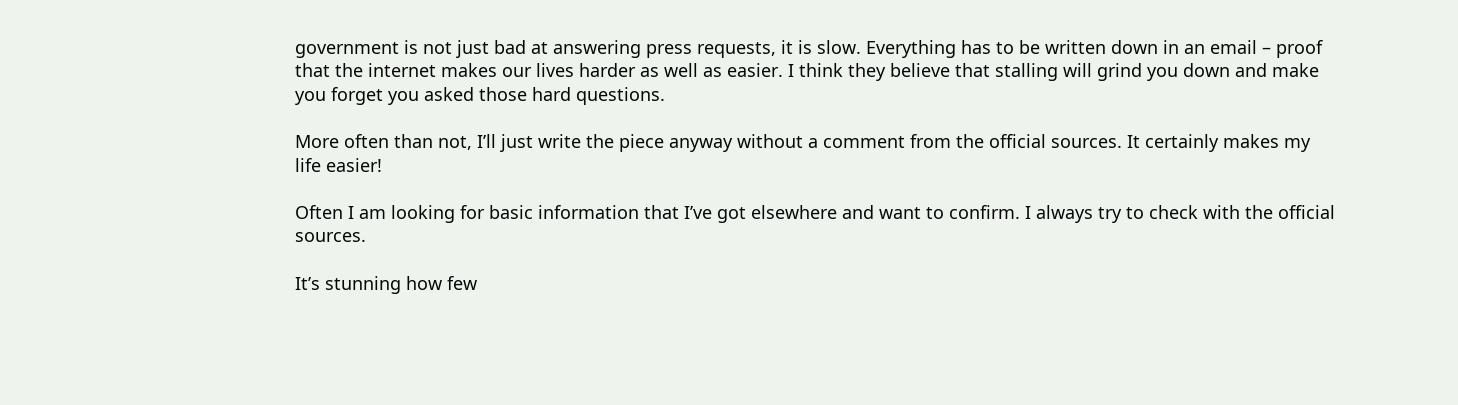government is not just bad at answering press requests, it is slow. Everything has to be written down in an email – proof that the internet makes our lives harder as well as easier. I think they believe that stalling will grind you down and make you forget you asked those hard questions.

More often than not, I’ll just write the piece anyway without a comment from the official sources. It certainly makes my life easier!

Often I am looking for basic information that I’ve got elsewhere and want to confirm. I always try to check with the official sources.

It’s stunning how few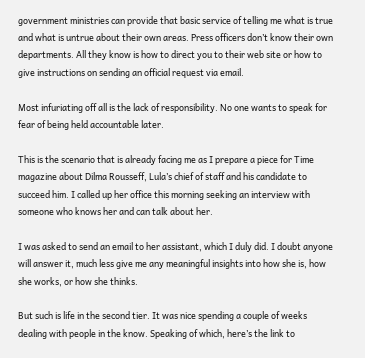government ministries can provide that basic service of telling me what is true and what is untrue about their own areas. Press officers don’t know their own departments. All they know is how to direct you to their web site or how to give instructions on sending an official request via email.

Most infuriating off all is the lack of responsibility. No one wants to speak for fear of being held accountable later.

This is the scenario that is already facing me as I prepare a piece for Time magazine about Dilma Rousseff, Lula’s chief of staff and his candidate to succeed him. I called up her office this morning seeking an interview with someone who knows her and can talk about her.

I was asked to send an email to her assistant, which I duly did. I doubt anyone will answer it, much less give me any meaningful insights into how she is, how she works, or how she thinks.

But such is life in the second tier. It was nice spending a couple of weeks dealing with people in the know. Speaking of which, here’s the link to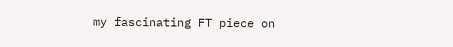my fascinating FT piece on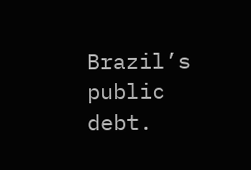Brazil’s public debt.